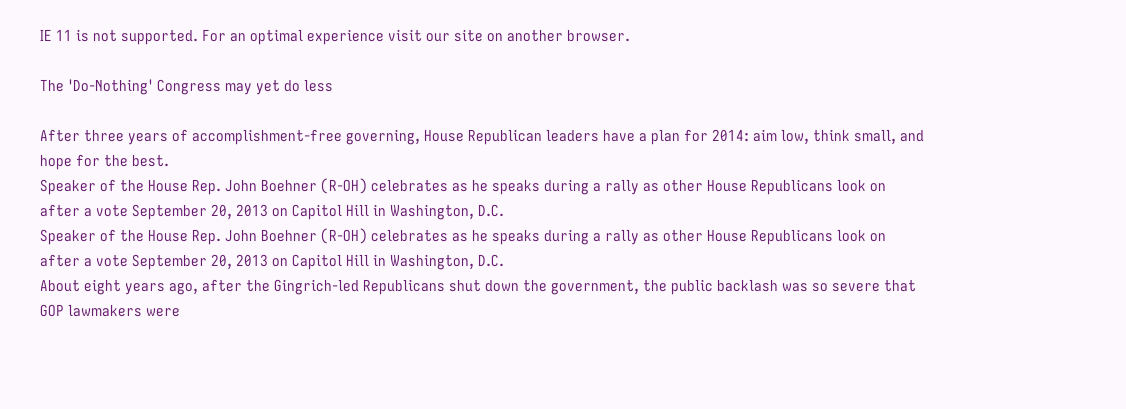IE 11 is not supported. For an optimal experience visit our site on another browser.

The 'Do-Nothing' Congress may yet do less

After three years of accomplishment-free governing, House Republican leaders have a plan for 2014: aim low, think small, and hope for the best.
Speaker of the House Rep. John Boehner (R-OH) celebrates as he speaks during a rally as other House Republicans look on after a vote September 20, 2013 on Capitol Hill in Washington, D.C.
Speaker of the House Rep. John Boehner (R-OH) celebrates as he speaks during a rally as other House Republicans look on after a vote September 20, 2013 on Capitol Hill in Washington, D.C.
About eight years ago, after the Gingrich-led Republicans shut down the government, the public backlash was so severe that GOP lawmakers were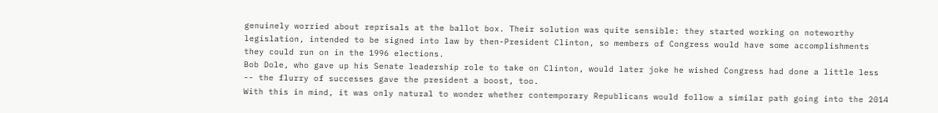genuinely worried about reprisals at the ballot box. Their solution was quite sensible: they started working on noteworthy legislation, intended to be signed into law by then-President Clinton, so members of Congress would have some accomplishments they could run on in the 1996 elections.
Bob Dole, who gave up his Senate leadership role to take on Clinton, would later joke he wished Congress had done a little less -- the flurry of successes gave the president a boost, too.
With this in mind, it was only natural to wonder whether contemporary Republicans would follow a similar path going into the 2014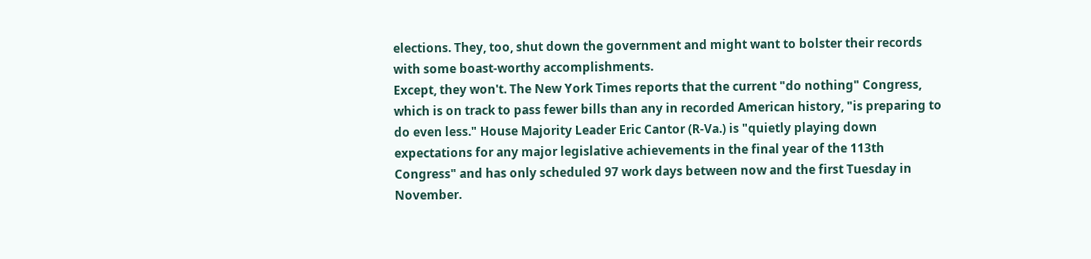elections. They, too, shut down the government and might want to bolster their records with some boast-worthy accomplishments.
Except, they won't. The New York Times reports that the current "do nothing" Congress, which is on track to pass fewer bills than any in recorded American history, "is preparing to do even less." House Majority Leader Eric Cantor (R-Va.) is "quietly playing down expectations for any major legislative achievements in the final year of the 113th Congress" and has only scheduled 97 work days between now and the first Tuesday in November.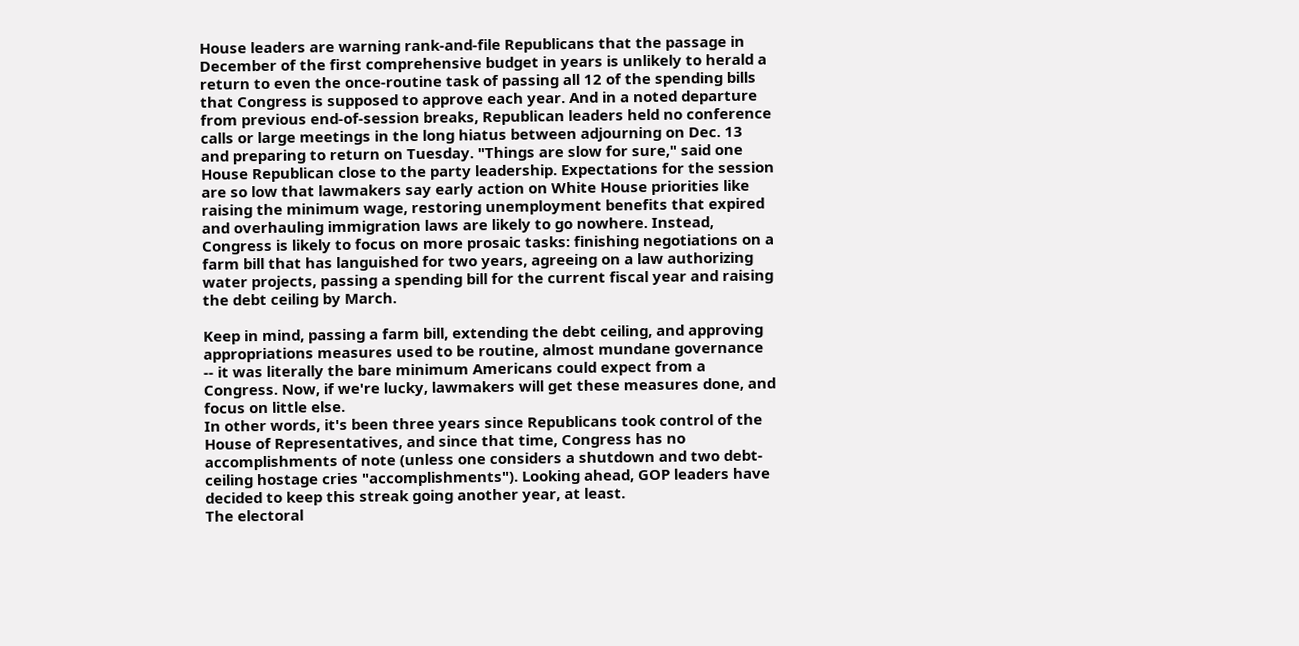House leaders are warning rank-and-file Republicans that the passage in December of the first comprehensive budget in years is unlikely to herald a return to even the once-routine task of passing all 12 of the spending bills that Congress is supposed to approve each year. And in a noted departure from previous end-of-session breaks, Republican leaders held no conference calls or large meetings in the long hiatus between adjourning on Dec. 13 and preparing to return on Tuesday. "Things are slow for sure," said one House Republican close to the party leadership. Expectations for the session are so low that lawmakers say early action on White House priorities like raising the minimum wage, restoring unemployment benefits that expired and overhauling immigration laws are likely to go nowhere. Instead, Congress is likely to focus on more prosaic tasks: finishing negotiations on a farm bill that has languished for two years, agreeing on a law authorizing water projects, passing a spending bill for the current fiscal year and raising the debt ceiling by March.

Keep in mind, passing a farm bill, extending the debt ceiling, and approving appropriations measures used to be routine, almost mundane governance -- it was literally the bare minimum Americans could expect from a Congress. Now, if we're lucky, lawmakers will get these measures done, and focus on little else.
In other words, it's been three years since Republicans took control of the House of Representatives, and since that time, Congress has no accomplishments of note (unless one considers a shutdown and two debt-ceiling hostage cries "accomplishments"). Looking ahead, GOP leaders have decided to keep this streak going another year, at least.
The electoral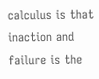calculus is that inaction and failure is the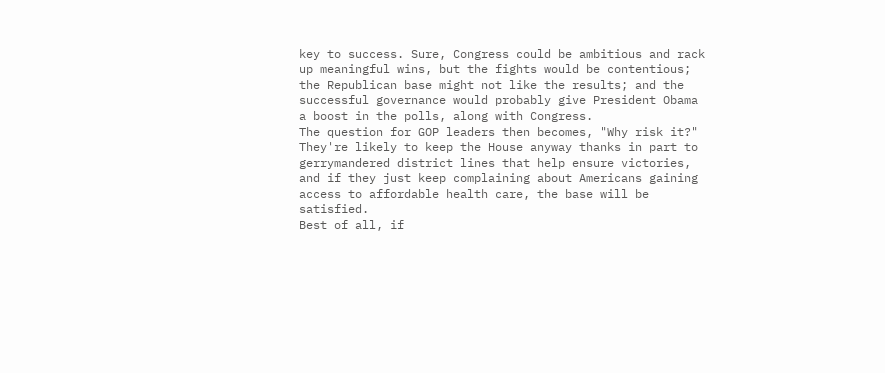key to success. Sure, Congress could be ambitious and rack up meaningful wins, but the fights would be contentious; the Republican base might not like the results; and the successful governance would probably give President Obama a boost in the polls, along with Congress.
The question for GOP leaders then becomes, "Why risk it?" They're likely to keep the House anyway thanks in part to gerrymandered district lines that help ensure victories, and if they just keep complaining about Americans gaining access to affordable health care, the base will be satisfied.
Best of all, if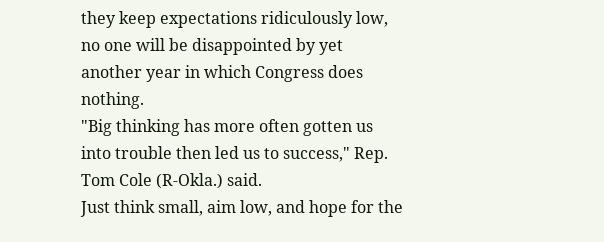they keep expectations ridiculously low, no one will be disappointed by yet another year in which Congress does nothing.
"Big thinking has more often gotten us into trouble then led us to success," Rep. Tom Cole (R-Okla.) said.
Just think small, aim low, and hope for the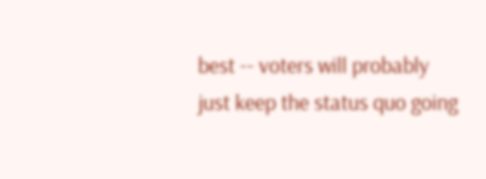best -- voters will probably just keep the status quo going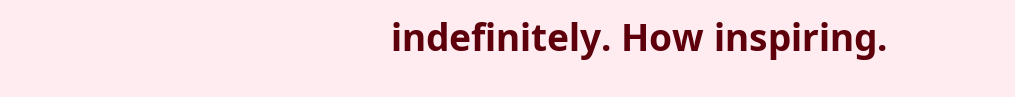indefinitely. How inspiring.